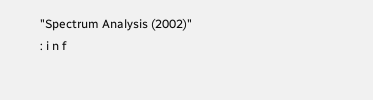"Spectrum Analysis (2002)"
: i n f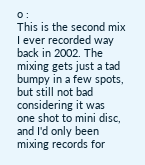o :
This is the second mix I ever recorded way back in 2002. The mixing gets just a tad bumpy in a few spots, but still not bad considering it was one shot to mini disc, and I'd only been mixing records for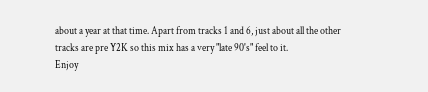about a year at that time. Apart from tracks 1 and 6, just about all the other tracks are pre Y2K so this mix has a very "late 90's" feel to it.
Enjoy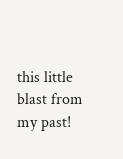this little blast from my past!